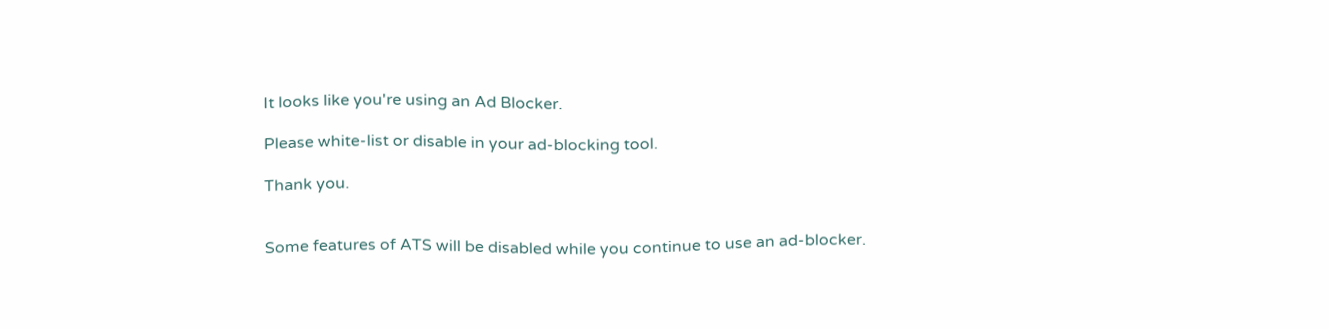It looks like you're using an Ad Blocker.

Please white-list or disable in your ad-blocking tool.

Thank you.


Some features of ATS will be disabled while you continue to use an ad-blocker.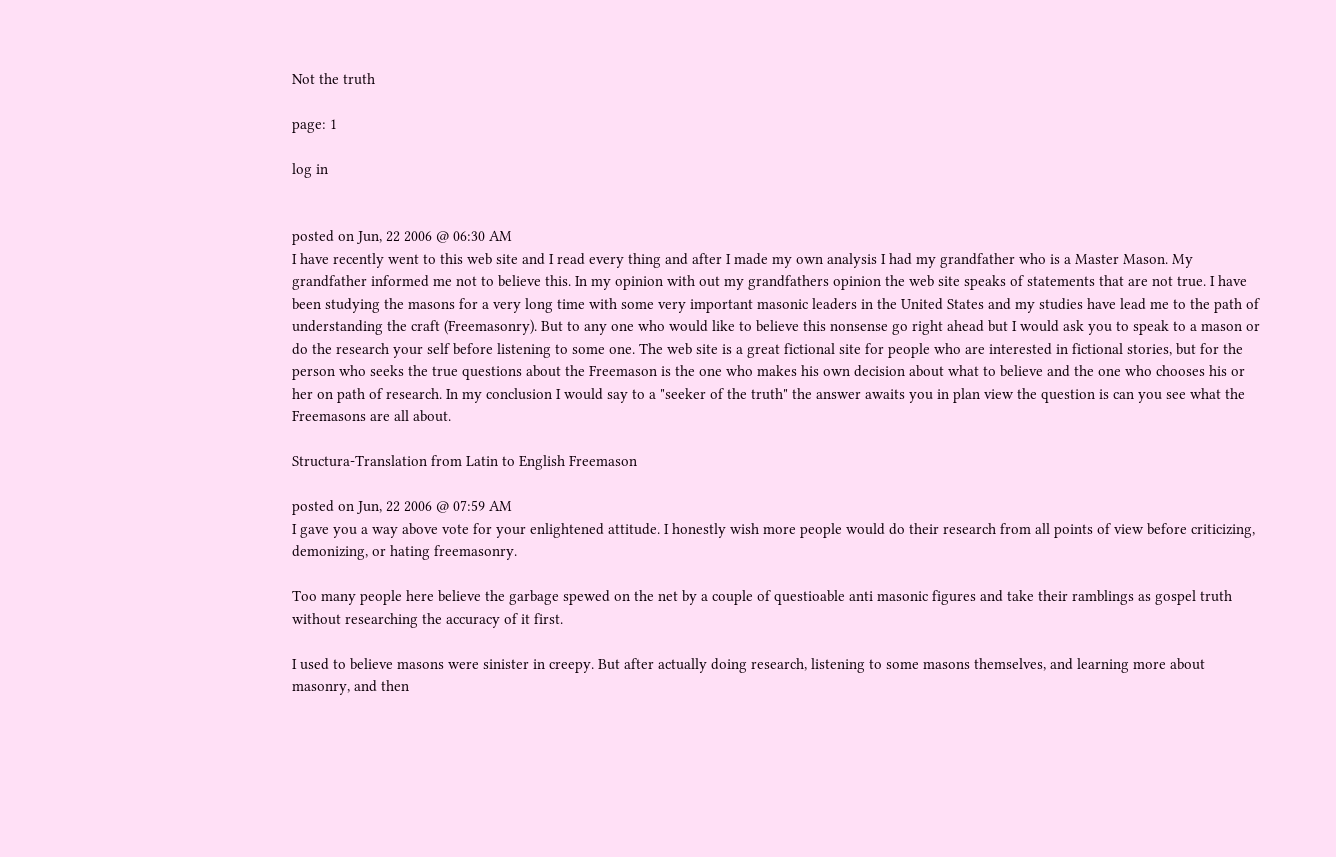Not the truth

page: 1

log in


posted on Jun, 22 2006 @ 06:30 AM
I have recently went to this web site and I read every thing and after I made my own analysis I had my grandfather who is a Master Mason. My grandfather informed me not to believe this. In my opinion with out my grandfathers opinion the web site speaks of statements that are not true. I have been studying the masons for a very long time with some very important masonic leaders in the United States and my studies have lead me to the path of understanding the craft (Freemasonry). But to any one who would like to believe this nonsense go right ahead but I would ask you to speak to a mason or do the research your self before listening to some one. The web site is a great fictional site for people who are interested in fictional stories, but for the person who seeks the true questions about the Freemason is the one who makes his own decision about what to believe and the one who chooses his or her on path of research. In my conclusion I would say to a "seeker of the truth" the answer awaits you in plan view the question is can you see what the Freemasons are all about.

Structura-Translation from Latin to English Freemason

posted on Jun, 22 2006 @ 07:59 AM
I gave you a way above vote for your enlightened attitude. I honestly wish more people would do their research from all points of view before criticizing, demonizing, or hating freemasonry.

Too many people here believe the garbage spewed on the net by a couple of questioable anti masonic figures and take their ramblings as gospel truth without researching the accuracy of it first.

I used to believe masons were sinister in creepy. But after actually doing research, listening to some masons themselves, and learning more about masonry, and then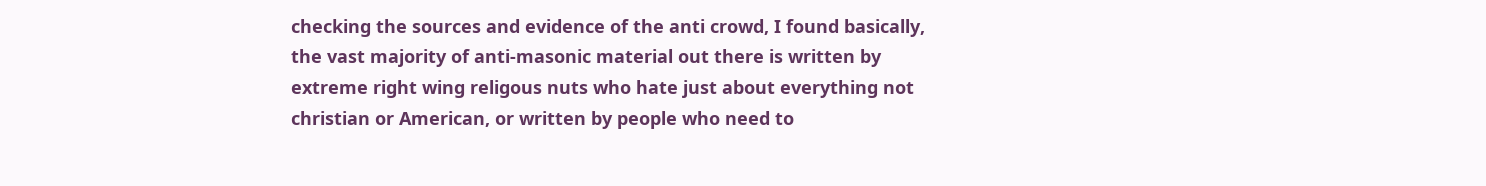checking the sources and evidence of the anti crowd, I found basically, the vast majority of anti-masonic material out there is written by extreme right wing religous nuts who hate just about everything not christian or American, or written by people who need to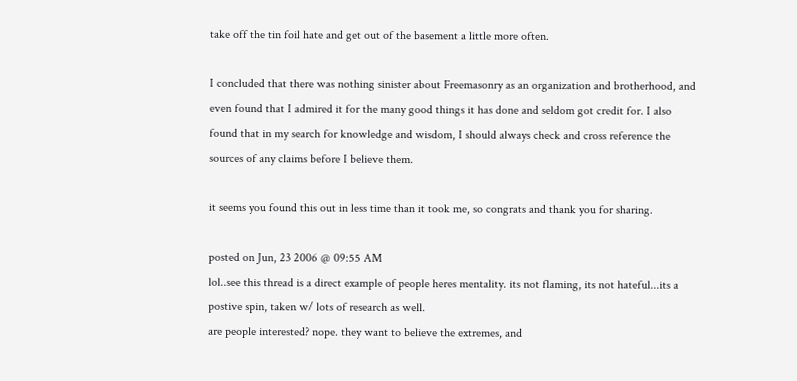take off the tin foil hate and get out of the basement a little more often.

I concluded that there was nothing sinister about Freemasonry as an organization and brotherhood, and even found that I admired it for the many good things it has done and seldom got credit for. I also found that in my search for knowledge and wisdom, I should always check and cross reference the sources of any claims before I believe them.

it seems you found this out in less time than it took me, so congrats and thank you for sharing.

posted on Jun, 23 2006 @ 09:55 AM
lol..see this thread is a direct example of people heres mentality. its not flaming, its not hateful...its a postive spin, taken w/ lots of research as well.
are people interested? nope. they want to believe the extremes, and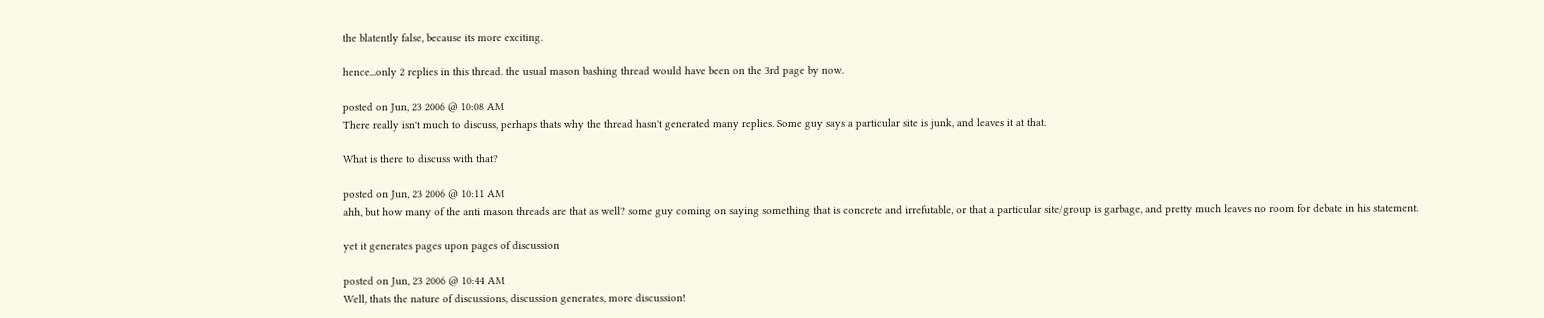the blatently false, because its more exciting.

hence...only 2 replies in this thread. the usual mason bashing thread would have been on the 3rd page by now.

posted on Jun, 23 2006 @ 10:08 AM
There really isn't much to discuss, perhaps thats why the thread hasn't generated many replies. Some guy says a particular site is junk, and leaves it at that.

What is there to discuss with that?

posted on Jun, 23 2006 @ 10:11 AM
ahh, but how many of the anti mason threads are that as well? some guy coming on saying something that is concrete and irrefutable, or that a particular site/group is garbage, and pretty much leaves no room for debate in his statement.

yet it generates pages upon pages of discussion

posted on Jun, 23 2006 @ 10:44 AM
Well, thats the nature of discussions, discussion generates, more discussion!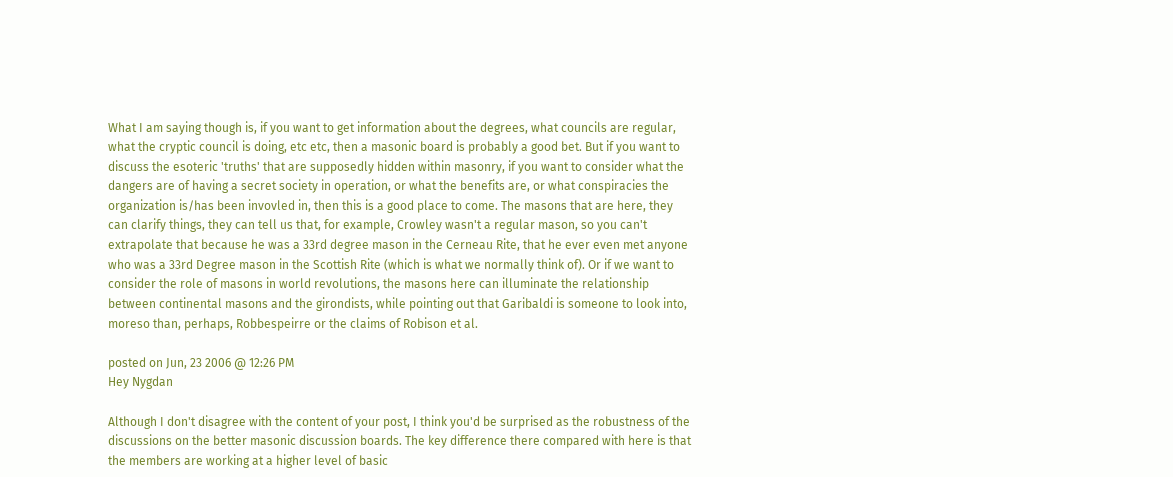What I am saying though is, if you want to get information about the degrees, what councils are regular, what the cryptic council is doing, etc etc, then a masonic board is probably a good bet. But if you want to discuss the esoteric 'truths' that are supposedly hidden within masonry, if you want to consider what the dangers are of having a secret society in operation, or what the benefits are, or what conspiracies the organization is/has been invovled in, then this is a good place to come. The masons that are here, they can clarify things, they can tell us that, for example, Crowley wasn't a regular mason, so you can't extrapolate that because he was a 33rd degree mason in the Cerneau Rite, that he ever even met anyone who was a 33rd Degree mason in the Scottish Rite (which is what we normally think of). Or if we want to consider the role of masons in world revolutions, the masons here can illuminate the relationship between continental masons and the girondists, while pointing out that Garibaldi is someone to look into, moreso than, perhaps, Robbespeirre or the claims of Robison et al.

posted on Jun, 23 2006 @ 12:26 PM
Hey Nygdan

Although I don't disagree with the content of your post, I think you'd be surprised as the robustness of the discussions on the better masonic discussion boards. The key difference there compared with here is that the members are working at a higher level of basic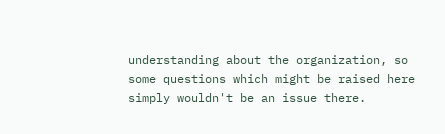understanding about the organization, so some questions which might be raised here simply wouldn't be an issue there.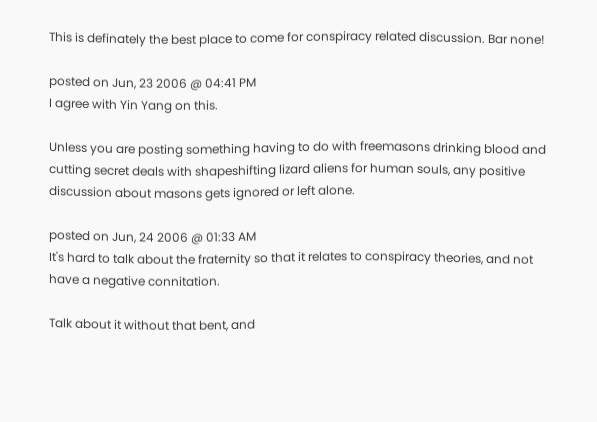This is definately the best place to come for conspiracy related discussion. Bar none!

posted on Jun, 23 2006 @ 04:41 PM
I agree with Yin Yang on this.

Unless you are posting something having to do with freemasons drinking blood and cutting secret deals with shapeshifting lizard aliens for human souls, any positive discussion about masons gets ignored or left alone.

posted on Jun, 24 2006 @ 01:33 AM
It's hard to talk about the fraternity so that it relates to conspiracy theories, and not have a negative connitation.

Talk about it without that bent, and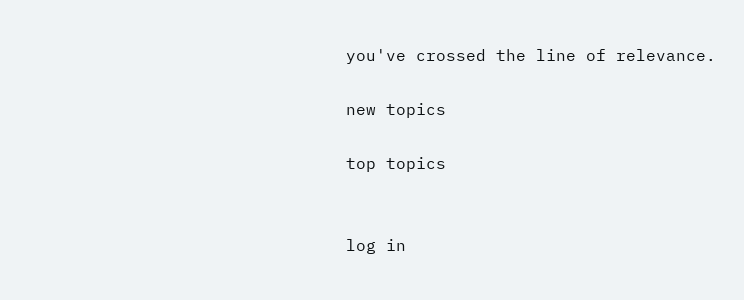you've crossed the line of relevance.

new topics

top topics


log in